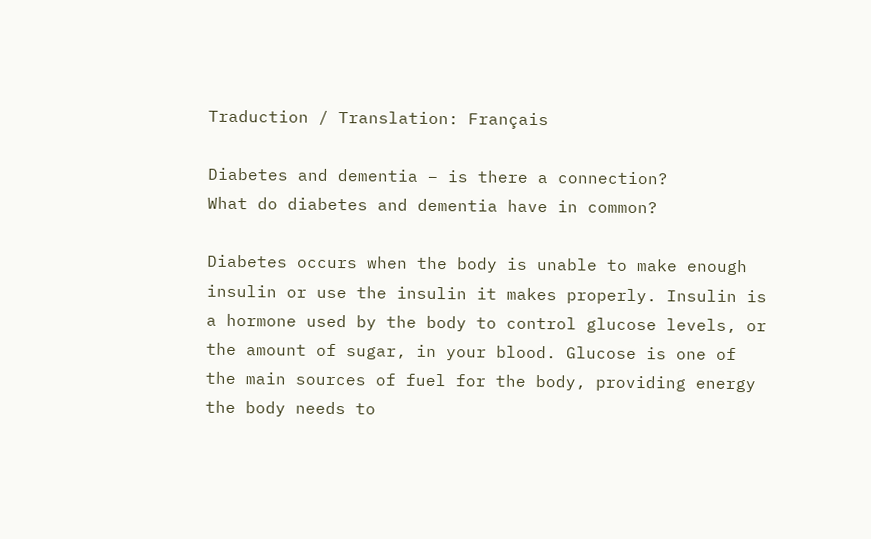Traduction / Translation: Français

Diabetes and dementia – is there a connection?
What do diabetes and dementia have in common?

Diabetes occurs when the body is unable to make enough insulin or use the insulin it makes properly. Insulin is a hormone used by the body to control glucose levels, or the amount of sugar, in your blood. Glucose is one of the main sources of fuel for the body, providing energy the body needs to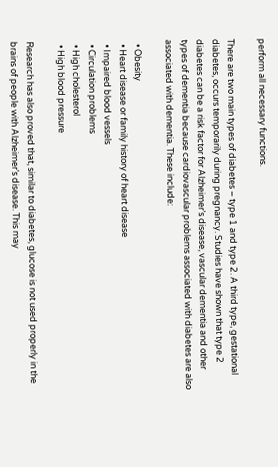perform all necessary functions.

There are two main types of diabetes – type 1 and type 2. A third type, gestational diabetes, occurs temporarily during pregnancy. Studies have shown that type 2 diabetes can be a risk factor for Alzheimer’s disease, vascular dementia and other types of dementia because cardiovascular problems associated with diabetes are also associated with dementia. These include:

  • Obesity
  • Heart disease or family history of heart disease
  • Impaired blood vessels
  • Circulation problems
  • High cholesterol
  • High blood pressure

Research has also proved that, similar to diabetes, glucose is not used properly in the brains of people with Alzheimer’s disease. This may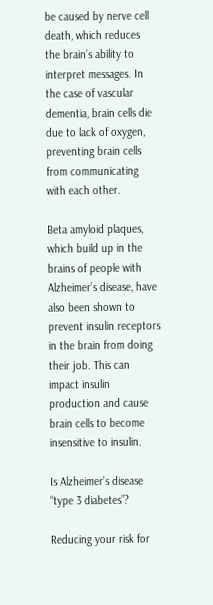be caused by nerve cell death, which reduces the brain’s ability to interpret messages. In the case of vascular dementia, brain cells die due to lack of oxygen, preventing brain cells from communicating with each other.

Beta amyloid plaques, which build up in the brains of people with Alzheimer’s disease, have also been shown to prevent insulin receptors in the brain from doing their job. This can impact insulin production and cause brain cells to become insensitive to insulin.

Is Alzheimer’s disease “type 3 diabetes”?

Reducing your risk for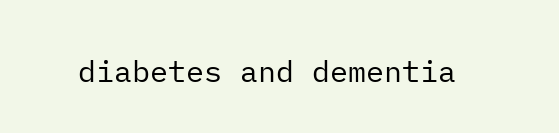diabetes and dementia